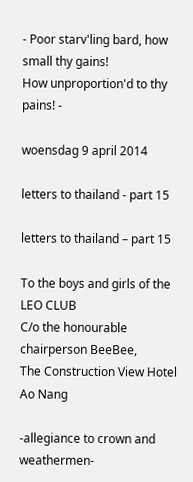- Poor starv'ling bard, how small thy gains!
How unproportion'd to thy pains! -

woensdag 9 april 2014

letters to thailand - part 15

letters to thailand – part 15

To the boys and girls of the LEO CLUB
C/o the honourable chairperson BeeBee,
The Construction View Hotel Ao Nang

-allegiance to crown and weathermen-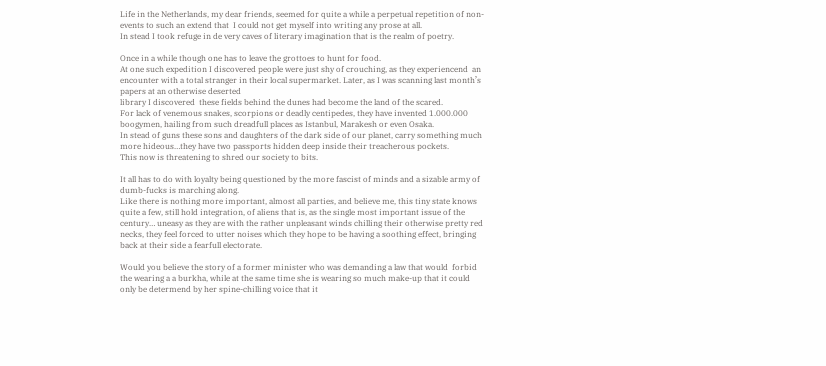Life in the Netherlands, my dear friends, seemed for quite a while a perpetual repetition of non-events to such an extend that  I could not get myself into writing any prose at all.
In stead I took refuge in de very caves of literary imagination that is the realm of poetry.

Once in a while though one has to leave the grottoes to hunt for food.
At one such expedition I discovered people were just shy of crouching, as they experiencend  an encounter with a total stranger in their local supermarket. Later, as I was scanning last month’s papers at an otherwise deserted
library I discovered  these fields behind the dunes had become the land of the scared.
For lack of venemous snakes, scorpions or deadly centipedes, they have invented 1.000.000 boogymen, hailing from such dreadfull places as Istanbul, Marakesh or even Osaka.
In stead of guns these sons and daughters of the dark side of our planet, carry something much more hideous…they have two passports hidden deep inside their treacherous pockets.
This now is threatening to shred our society to bits.

It all has to do with loyalty being questioned by the more fascist of minds and a sizable army of dumb-fucks is marching along.
Like there is nothing more important, almost all parties, and believe me, this tiny state knows quite a few, still hold integration, of aliens that is, as the single most important issue of the century… uneasy as they are with the rather unpleasant winds chilling their otherwise pretty red necks, they feel forced to utter noises which they hope to be having a soothing effect, bringing back at their side a fearfull electorate.

Would you believe the story of a former minister who was demanding a law that would  forbid the wearing a a burkha, while at the same time she is wearing so much make-up that it could only be determend by her spine-chilling voice that it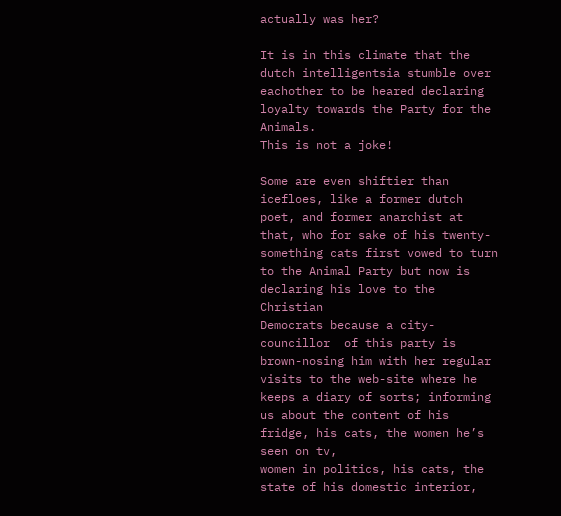actually was her?

It is in this climate that the dutch intelligentsia stumble over eachother to be heared declaring loyalty towards the Party for the Animals.
This is not a joke!

Some are even shiftier than icefloes, like a former dutch poet, and former anarchist at that, who for sake of his twenty-something cats first vowed to turn to the Animal Party but now is declaring his love to the Christian
Democrats because a city-councillor  of this party is brown-nosing him with her regular visits to the web-site where he keeps a diary of sorts; informing us about the content of his fridge, his cats, the women he’s seen on tv,
women in politics, his cats, the state of his domestic interior,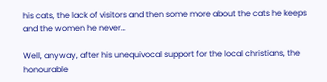his cats, the lack of visitors and then some more about the cats he keeps and the women he never…

Well, anyway, after his unequivocal support for the local christians, the honourable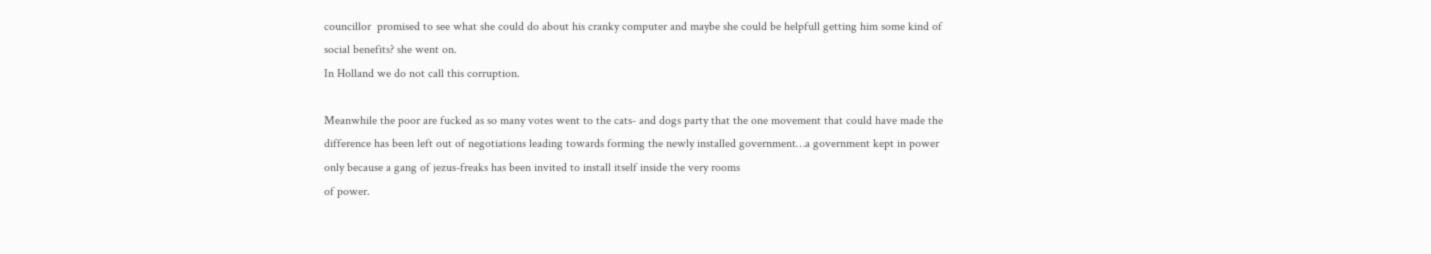councillor  promised to see what she could do about his cranky computer and maybe she could be helpfull getting him some kind of social benefits? she went on.
In Holland we do not call this corruption.

Meanwhile the poor are fucked as so many votes went to the cats- and dogs party that the one movement that could have made the difference has been left out of negotiations leading towards forming the newly installed government…a government kept in power only because a gang of jezus-freaks has been invited to install itself inside the very rooms
of power.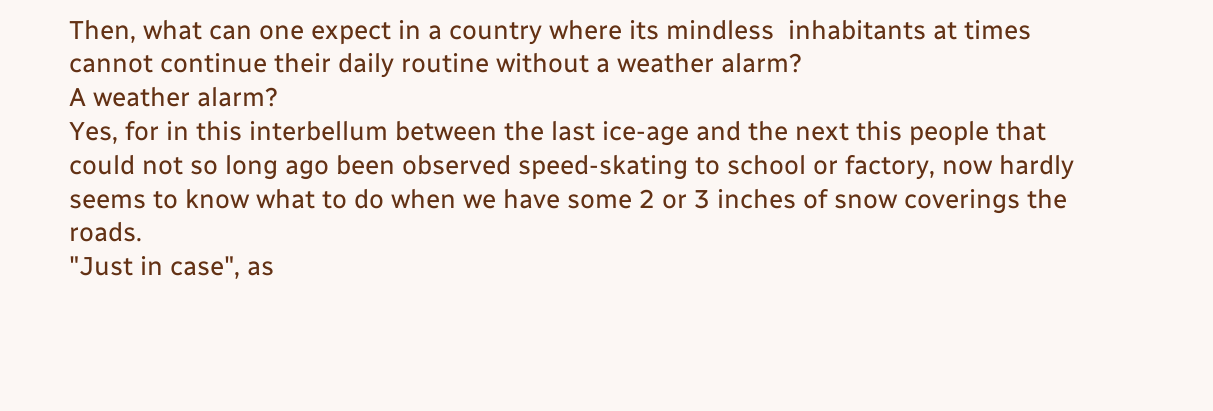Then, what can one expect in a country where its mindless  inhabitants at times cannot continue their daily routine without a weather alarm?
A weather alarm?
Yes, for in this interbellum between the last ice-age and the next this people that could not so long ago been observed speed-skating to school or factory, now hardly seems to know what to do when we have some 2 or 3 inches of snow coverings the roads.
"Just in case", as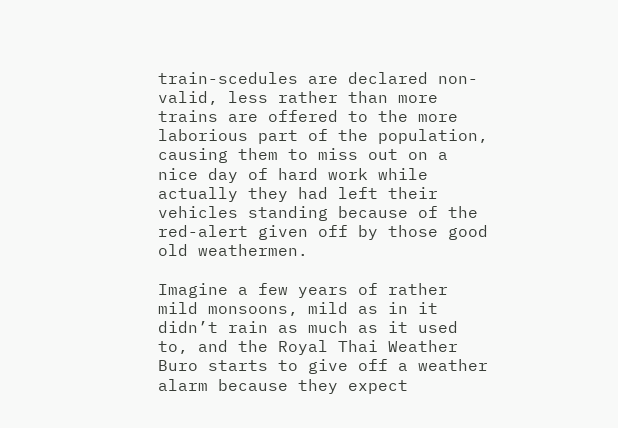train-scedules are declared non-valid, less rather than more trains are offered to the more laborious part of the population, causing them to miss out on a nice day of hard work while actually they had left their vehicles standing because of the red-alert given off by those good old weathermen.

Imagine a few years of rather mild monsoons, mild as in it didn’t rain as much as it used to, and the Royal Thai Weather Buro starts to give off a weather alarm because they expect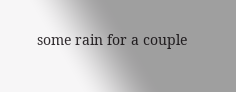some rain for a couple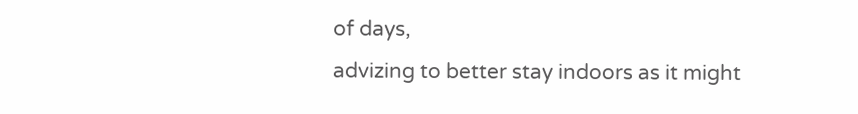of days,
advizing to better stay indoors as it might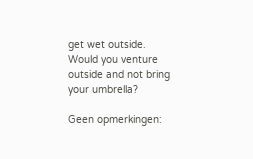get wet outside.
Would you venture outside and not bring your umbrella?

Geen opmerkingen: